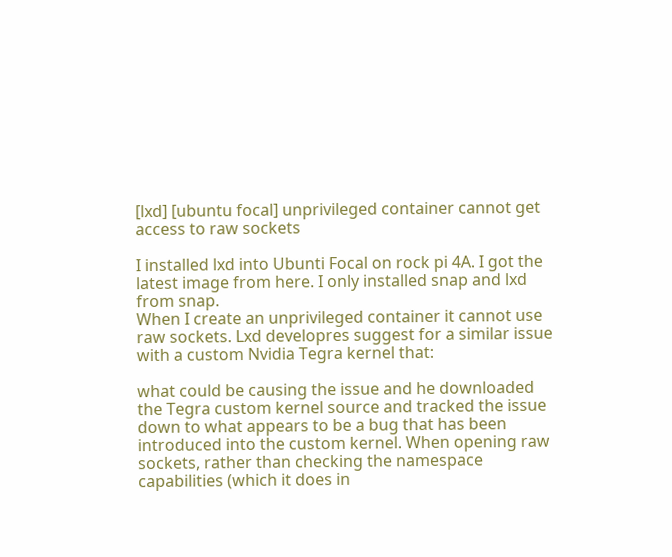[lxd] [ubuntu focal] unprivileged container cannot get access to raw sockets

I installed lxd into Ubunti Focal on rock pi 4A. I got the latest image from here. I only installed snap and lxd from snap.
When I create an unprivileged container it cannot use raw sockets. Lxd developres suggest for a similar issue with a custom Nvidia Tegra kernel that:

what could be causing the issue and he downloaded the Tegra custom kernel source and tracked the issue down to what appears to be a bug that has been introduced into the custom kernel. When opening raw sockets, rather than checking the namespace capabilities (which it does in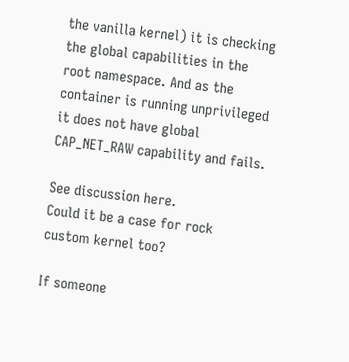the vanilla kernel) it is checking the global capabilities in the root namespace. And as the container is running unprivileged it does not have global CAP_NET_RAW capability and fails.

See discussion here.
Could it be a case for rock custom kernel too?

If someone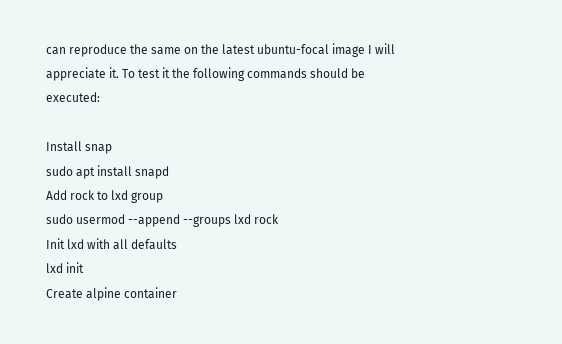can reproduce the same on the latest ubuntu-focal image I will appreciate it. To test it the following commands should be executed:

Install snap
sudo apt install snapd
Add rock to lxd group
sudo usermod --append --groups lxd rock
Init lxd with all defaults
lxd init
Create alpine container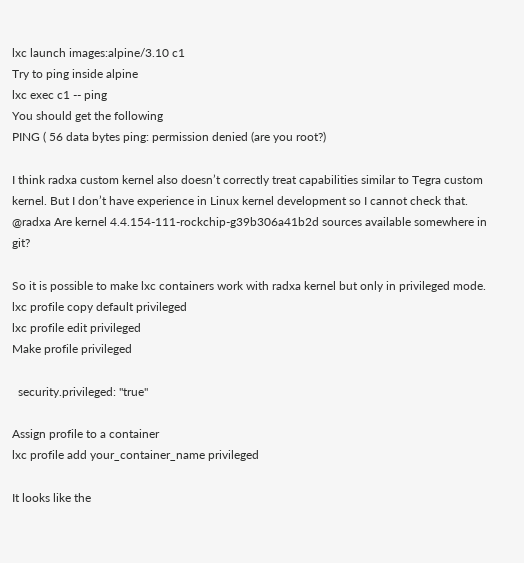lxc launch images:alpine/3.10 c1
Try to ping inside alpine
lxc exec c1 -- ping
You should get the following
PING ( 56 data bytes ping: permission denied (are you root?)

I think radxa custom kernel also doesn’t correctly treat capabilities similar to Tegra custom kernel. But I don’t have experience in Linux kernel development so I cannot check that.
@radxa Are kernel 4.4.154-111-rockchip-g39b306a41b2d sources available somewhere in git?

So it is possible to make lxc containers work with radxa kernel but only in privileged mode.
lxc profile copy default privileged
lxc profile edit privileged
Make profile privileged

  security.privileged: "true"

Assign profile to a container
lxc profile add your_container_name privileged

It looks like the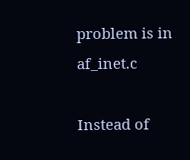problem is in af_inet.c

Instead of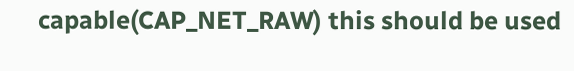capable(CAP_NET_RAW) this should be used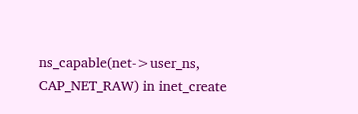ns_capable(net->user_ns, CAP_NET_RAW) in inet_create